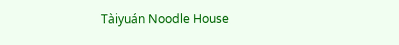Tàiyuán Noodle House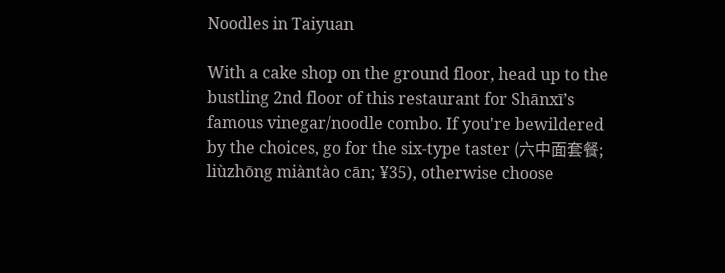Noodles in Taiyuan

With a cake shop on the ground floor, head up to the bustling 2nd floor of this restaurant for Shānxī’s famous vinegar/noodle combo. If you're bewildered by the choices, go for the six-type taster (六中面套餐; liùzhōng miàntào cān; ¥35), otherwise choose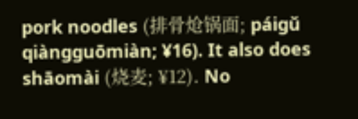pork noodles (排骨炝锅面; páigǔ qiàngguōmiàn; ¥16). It also does shāomài (烧麦; ¥12). No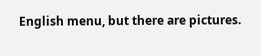English menu, but there are pictures.